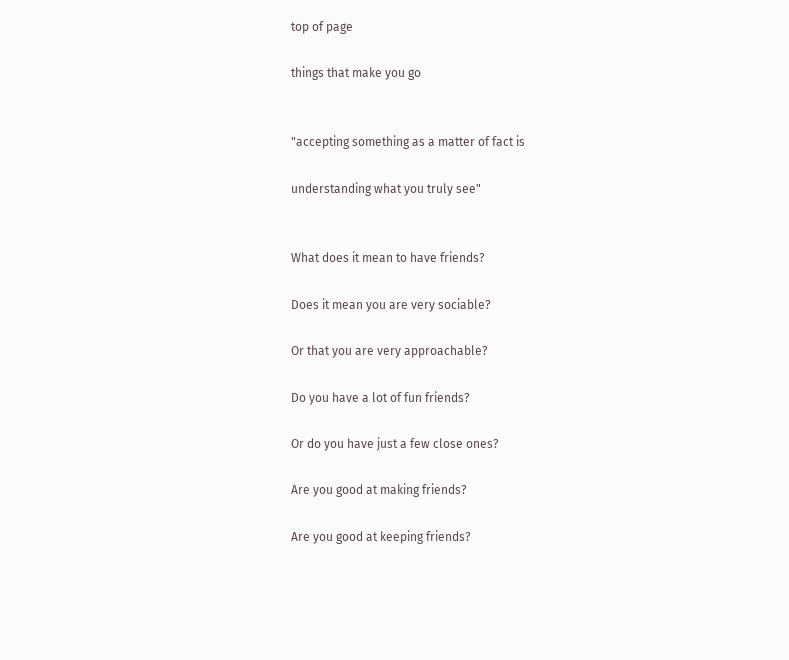top of page

things that make you go


"accepting something as a matter of fact is

understanding what you truly see"


What does it mean to have friends?

Does it mean you are very sociable?

Or that you are very approachable?

Do you have a lot of fun friends?

Or do you have just a few close ones?

Are you good at making friends?

Are you good at keeping friends?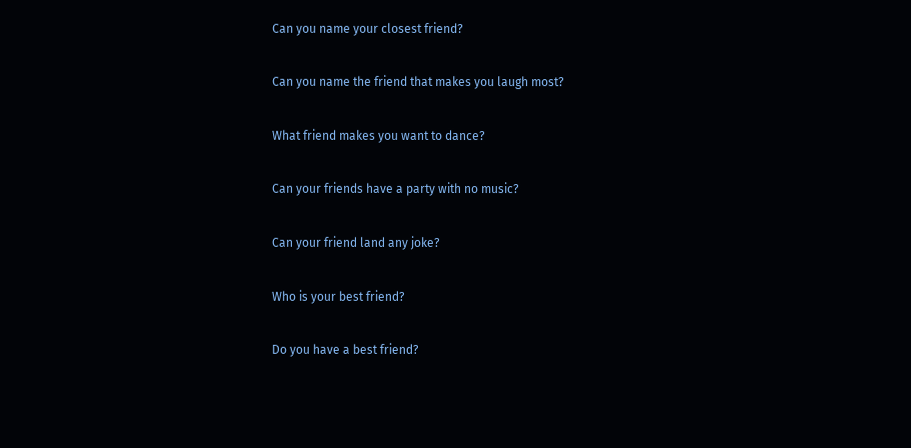Can you name your closest friend?

Can you name the friend that makes you laugh most?

What friend makes you want to dance?

Can your friends have a party with no music?

Can your friend land any joke?

Who is your best friend?

Do you have a best friend?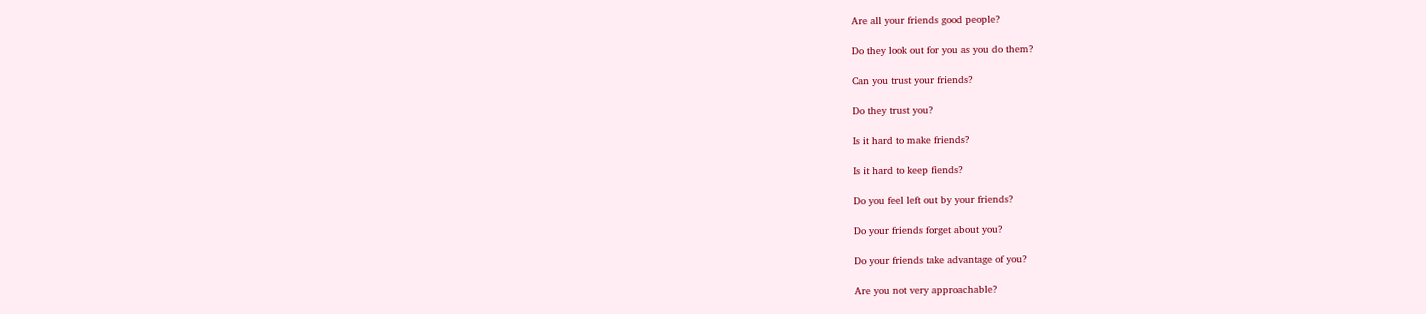Are all your friends good people?

Do they look out for you as you do them?

Can you trust your friends?

Do they trust you?

Is it hard to make friends?

Is it hard to keep fiends?

Do you feel left out by your friends?

Do your friends forget about you?

Do your friends take advantage of you?

Are you not very approachable?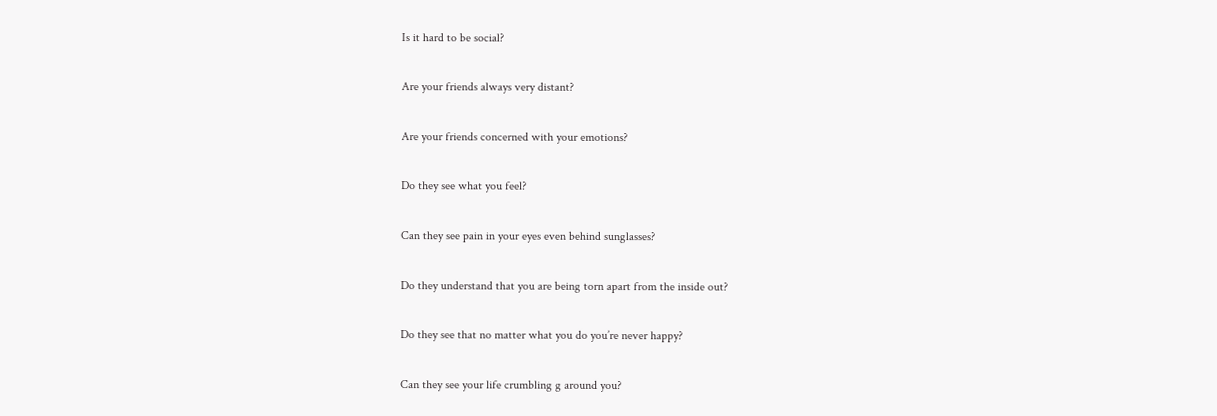Is it hard to be social?

Are your friends always very distant?

Are your friends concerned with your emotions?

Do they see what you feel?

Can they see pain in your eyes even behind sunglasses?

Do they understand that you are being torn apart from the inside out?

Do they see that no matter what you do you’re never happy?

Can they see your life crumbling g around you?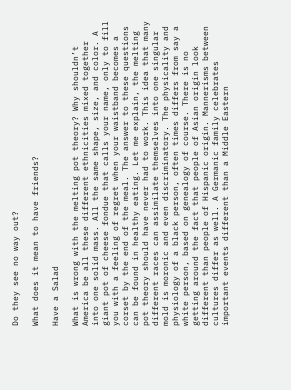Do they see no way out?

What does it mean to have friends?

Have a Salad

What is wrong with the melting pot theory? Why shouldn’t America be all these different ethnicities mixed together into one solid mass. All the same shape, size, and color. A giant pot of cheese fondue that calls your name, only to fill you with a feeling of regret when your waistband becomes a corset by the end of the meal. The answer to these questions can be found in healthy eating. Let me explain, the melting pot theory should have never had to work. This idea that many different races can assimilate themselves into one singular mold is moronic and even discriminatory. The physicality and physiology of a black person, often times differs from say a white person, based on genealogy of course. There is no getting around the fact that people of Asian origin look different than people of Hispanic origin. Mannerisms between cultures differ as well. A Germanic family celebrates important events different than a Middle Eastern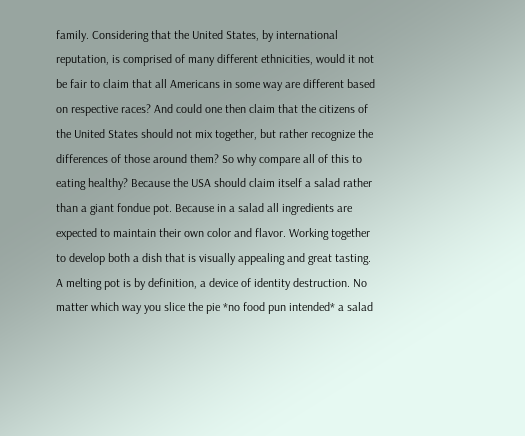family. Considering that the United States, by international reputation, is comprised of many different ethnicities, would it not be fair to claim that all Americans in some way are different based on respective races? And could one then claim that the citizens of the United States should not mix together, but rather recognize the differences of those around them? So why compare all of this to eating healthy? Because the USA should claim itself a salad rather than a giant fondue pot. Because in a salad all ingredients are expected to maintain their own color and flavor. Working together to develop both a dish that is visually appealing and great tasting. A melting pot is by definition, a device of identity destruction. No matter which way you slice the pie *no food pun intended* a salad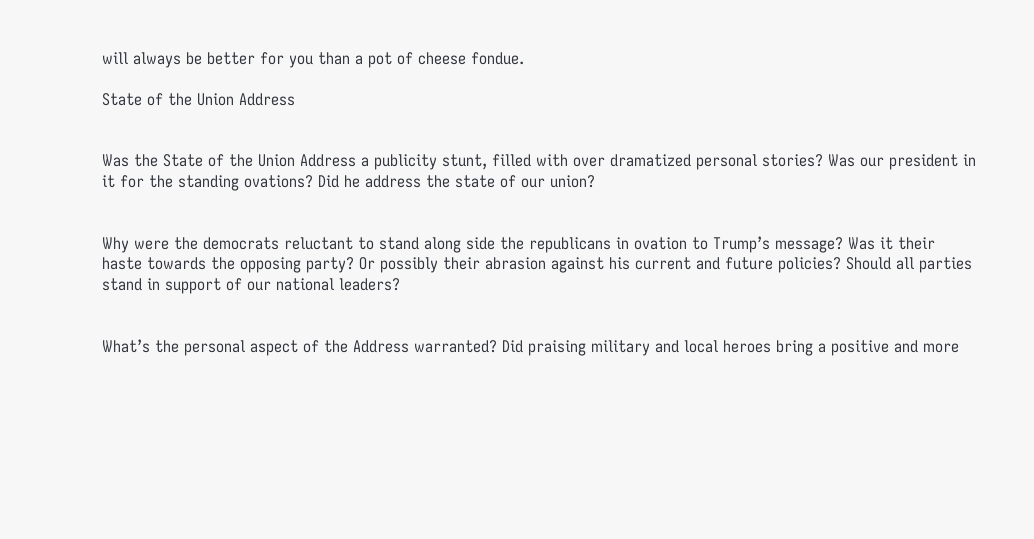will always be better for you than a pot of cheese fondue.

State of the Union Address


Was the State of the Union Address a publicity stunt, filled with over dramatized personal stories? Was our president in it for the standing ovations? Did he address the state of our union?


Why were the democrats reluctant to stand along side the republicans in ovation to Trump’s message? Was it their haste towards the opposing party? Or possibly their abrasion against his current and future policies? Should all parties stand in support of our national leaders?


What’s the personal aspect of the Address warranted? Did praising military and local heroes bring a positive and more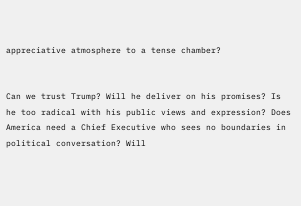appreciative atmosphere to a tense chamber?


Can we trust Trump? Will he deliver on his promises? Is he too radical with his public views and expression? Does America need a Chief Executive who sees no boundaries in political conversation? Will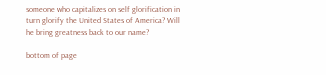someone who capitalizes on self glorification in turn glorify the United States of America? Will he bring greatness back to our name?

bottom of page